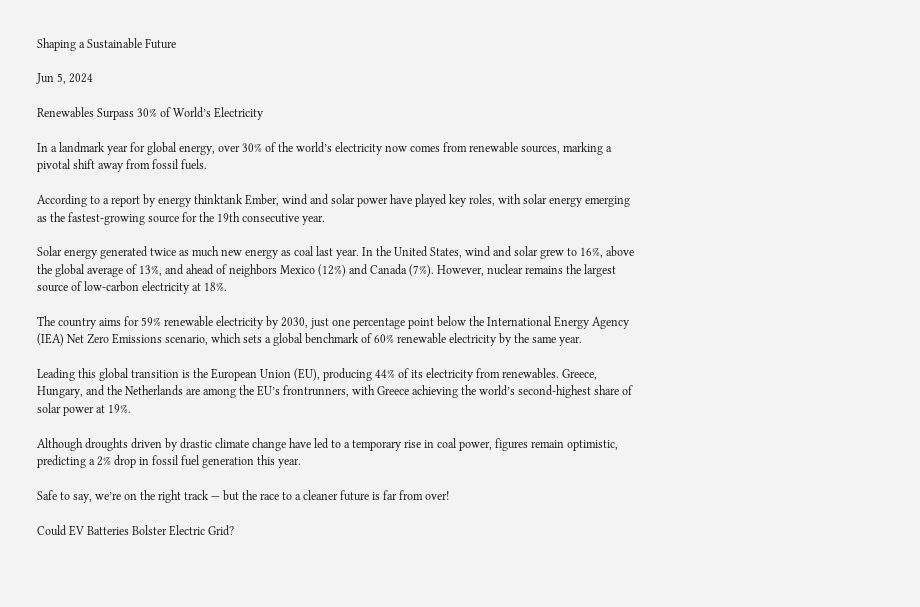Shaping a Sustainable Future

Jun 5, 2024

Renewables Surpass 30% of World’s Electricity

In a landmark year for global energy, over 30% of the world’s electricity now comes from renewable sources, marking a pivotal shift away from fossil fuels.

According to a report by energy thinktank Ember, wind and solar power have played key roles, with solar energy emerging as the fastest-growing source for the 19th consecutive year.

Solar energy generated twice as much new energy as coal last year. In the United States, wind and solar grew to 16%, above the global average of 13%, and ahead of neighbors Mexico (12%) and Canada (7%). However, nuclear remains the largest source of low-carbon electricity at 18%.

The country aims for 59% renewable electricity by 2030, just one percentage point below the International Energy Agency (IEA) Net Zero Emissions scenario, which sets a global benchmark of 60% renewable electricity by the same year.

Leading this global transition is the European Union (EU), producing 44% of its electricity from renewables. Greece, Hungary, and the Netherlands are among the EU’s frontrunners, with Greece achieving the world’s second-highest share of solar power at 19%.

Although droughts driven by drastic climate change have led to a temporary rise in coal power, figures remain optimistic, predicting a 2% drop in fossil fuel generation this year.

Safe to say, we’re on the right track — but the race to a cleaner future is far from over!

Could EV Batteries Bolster Electric Grid?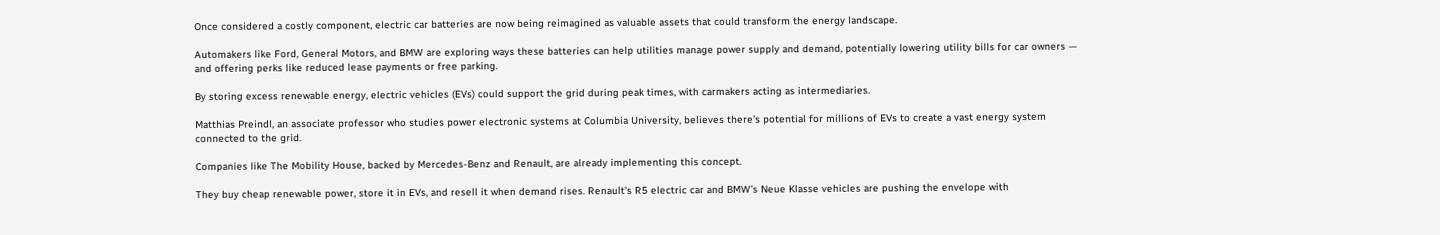Once considered a costly component, electric car batteries are now being reimagined as valuable assets that could transform the energy landscape.

Automakers like Ford, General Motors, and BMW are exploring ways these batteries can help utilities manage power supply and demand, potentially lowering utility bills for car owners — and offering perks like reduced lease payments or free parking.

By storing excess renewable energy, electric vehicles (EVs) could support the grid during peak times, with carmakers acting as intermediaries.

Matthias Preindl, an associate professor who studies power electronic systems at Columbia University, believes there’s potential for millions of EVs to create a vast energy system connected to the grid.

Companies like The Mobility House, backed by Mercedes-Benz and Renault, are already implementing this concept.

They buy cheap renewable power, store it in EVs, and resell it when demand rises. Renault’s R5 electric car and BMW’s Neue Klasse vehicles are pushing the envelope with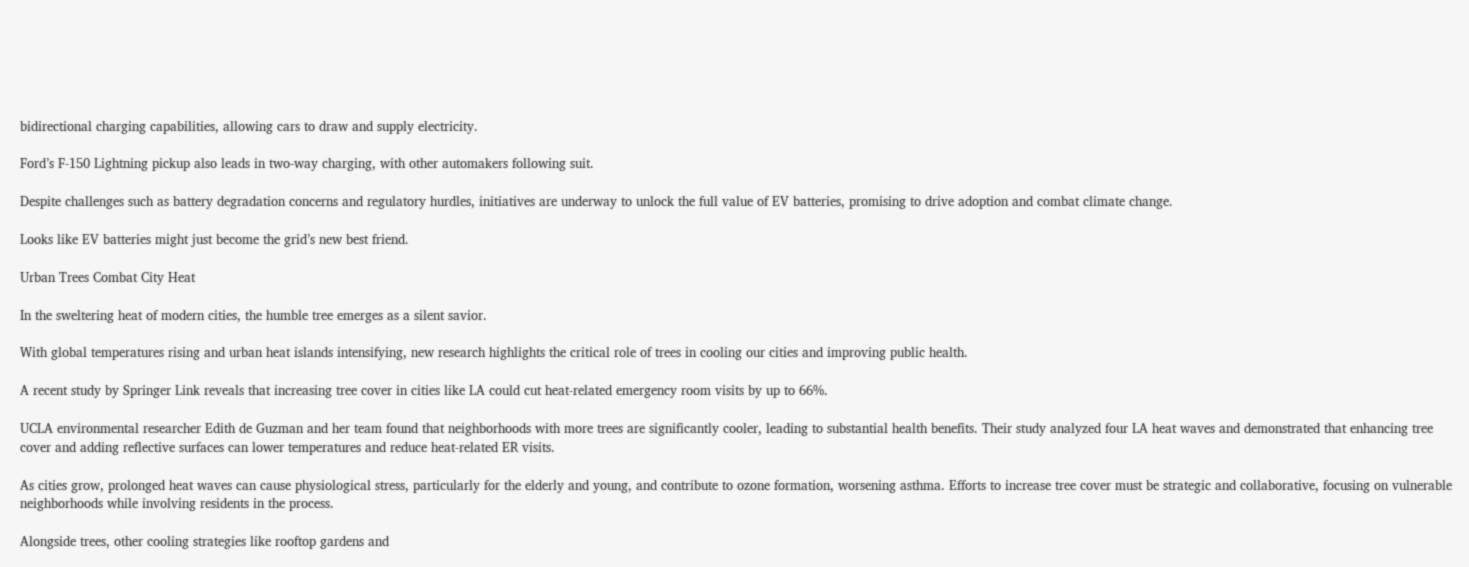bidirectional charging capabilities, allowing cars to draw and supply electricity.

Ford’s F-150 Lightning pickup also leads in two-way charging, with other automakers following suit.

Despite challenges such as battery degradation concerns and regulatory hurdles, initiatives are underway to unlock the full value of EV batteries, promising to drive adoption and combat climate change.

Looks like EV batteries might just become the grid’s new best friend.

Urban Trees Combat City Heat

In the sweltering heat of modern cities, the humble tree emerges as a silent savior.

With global temperatures rising and urban heat islands intensifying, new research highlights the critical role of trees in cooling our cities and improving public health.

A recent study by Springer Link reveals that increasing tree cover in cities like LA could cut heat-related emergency room visits by up to 66%.

UCLA environmental researcher Edith de Guzman and her team found that neighborhoods with more trees are significantly cooler, leading to substantial health benefits. Their study analyzed four LA heat waves and demonstrated that enhancing tree cover and adding reflective surfaces can lower temperatures and reduce heat-related ER visits.

As cities grow, prolonged heat waves can cause physiological stress, particularly for the elderly and young, and contribute to ozone formation, worsening asthma. Efforts to increase tree cover must be strategic and collaborative, focusing on vulnerable neighborhoods while involving residents in the process.

Alongside trees, other cooling strategies like rooftop gardens and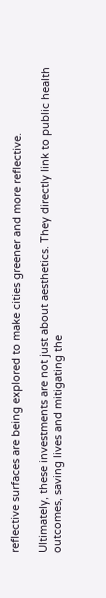reflective surfaces are being explored to make cities greener and more reflective.

Ultimately, these investments are not just about aesthetics. They directly link to public health outcomes, saving lives and mitigating the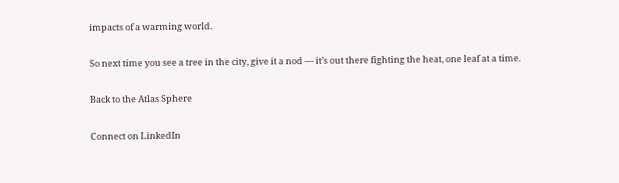impacts of a warming world.

So next time you see a tree in the city, give it a nod — it’s out there fighting the heat, one leaf at a time.

Back to the Atlas Sphere

Connect on LinkedIn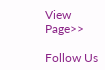View Page>>

Follow Us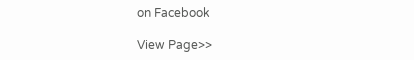on Facebook

View Page>>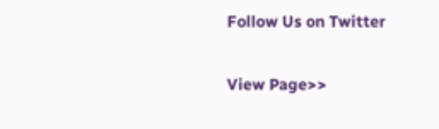Follow Us on Twitter

View Page>>